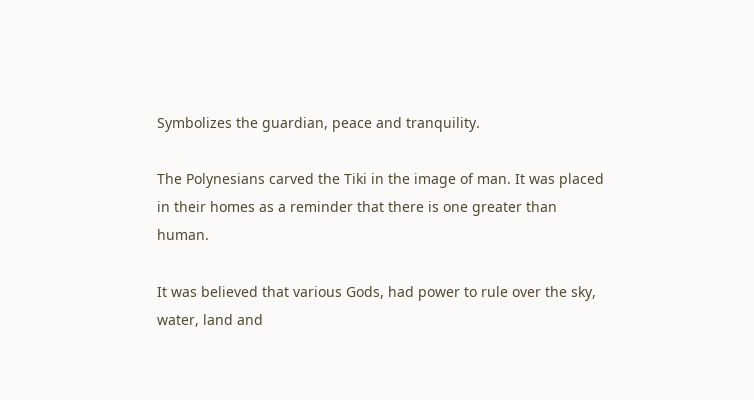Symbolizes the guardian, peace and tranquility.

The Polynesians carved the Tiki in the image of man. It was placed in their homes as a reminder that there is one greater than human.

It was believed that various Gods, had power to rule over the sky, water, land and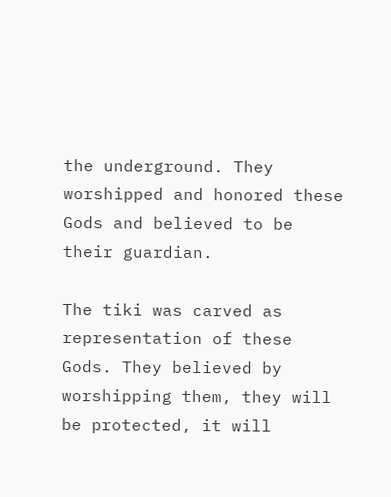the underground. They worshipped and honored these Gods and believed to be their guardian.

The tiki was carved as representation of these Gods. They believed by worshipping them, they will be protected, it will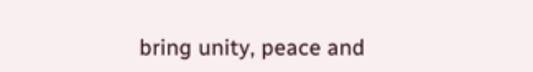bring unity, peace and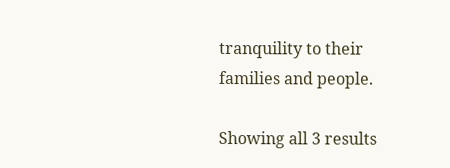tranquility to their families and people.

Showing all 3 results